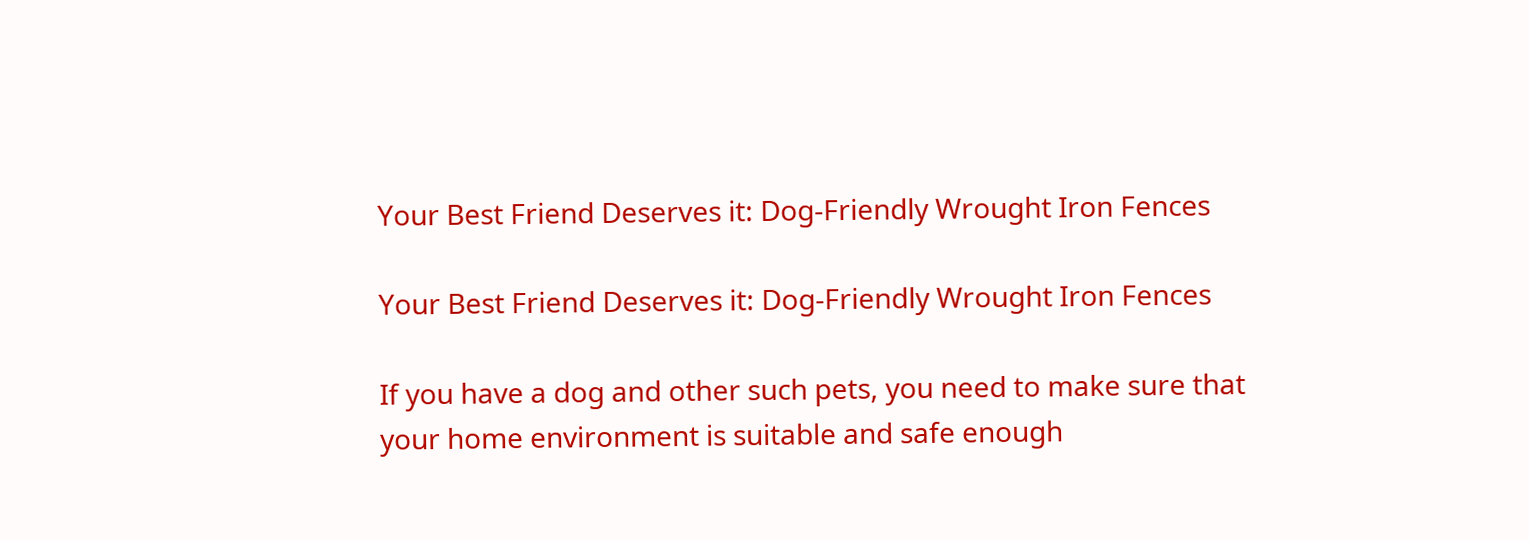Your Best Friend Deserves it: Dog-Friendly Wrought Iron Fences

Your Best Friend Deserves it: Dog-Friendly Wrought Iron Fences

If you have a dog and other such pets, you need to make sure that your home environment is suitable and safe enough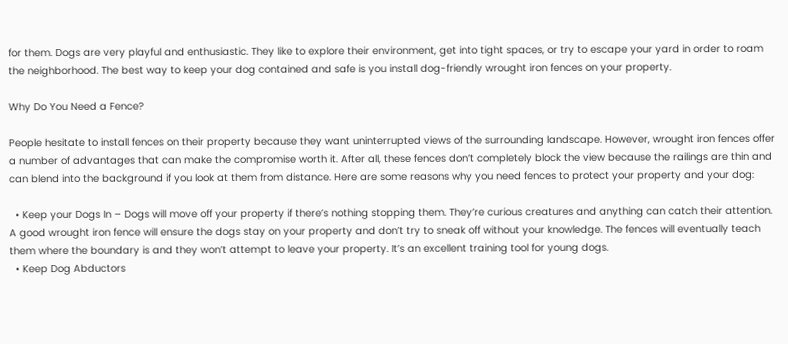for them. Dogs are very playful and enthusiastic. They like to explore their environment, get into tight spaces, or try to escape your yard in order to roam the neighborhood. The best way to keep your dog contained and safe is you install dog-friendly wrought iron fences on your property.

Why Do You Need a Fence?

People hesitate to install fences on their property because they want uninterrupted views of the surrounding landscape. However, wrought iron fences offer a number of advantages that can make the compromise worth it. After all, these fences don’t completely block the view because the railings are thin and can blend into the background if you look at them from distance. Here are some reasons why you need fences to protect your property and your dog:

  • Keep your Dogs In – Dogs will move off your property if there’s nothing stopping them. They’re curious creatures and anything can catch their attention. A good wrought iron fence will ensure the dogs stay on your property and don’t try to sneak off without your knowledge. The fences will eventually teach them where the boundary is and they won’t attempt to leave your property. It’s an excellent training tool for young dogs.
  • Keep Dog Abductors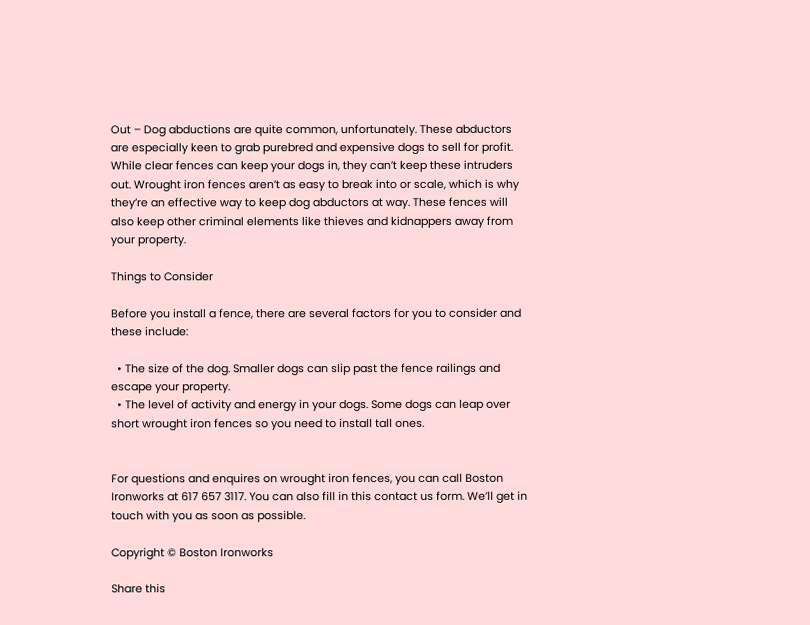Out – Dog abductions are quite common, unfortunately. These abductors are especially keen to grab purebred and expensive dogs to sell for profit. While clear fences can keep your dogs in, they can’t keep these intruders out. Wrought iron fences aren’t as easy to break into or scale, which is why they’re an effective way to keep dog abductors at way. These fences will also keep other criminal elements like thieves and kidnappers away from your property.

Things to Consider

Before you install a fence, there are several factors for you to consider and these include:

  • The size of the dog. Smaller dogs can slip past the fence railings and escape your property.
  • The level of activity and energy in your dogs. Some dogs can leap over short wrought iron fences so you need to install tall ones.


For questions and enquires on wrought iron fences, you can call Boston Ironworks at 617 657 3117. You can also fill in this contact us form. We’ll get in touch with you as soon as possible.

Copyright © Boston Ironworks

Share this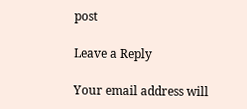post

Leave a Reply

Your email address will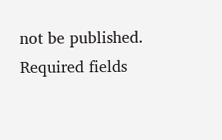not be published. Required fields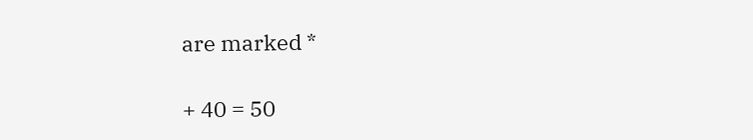are marked *

+ 40 = 50